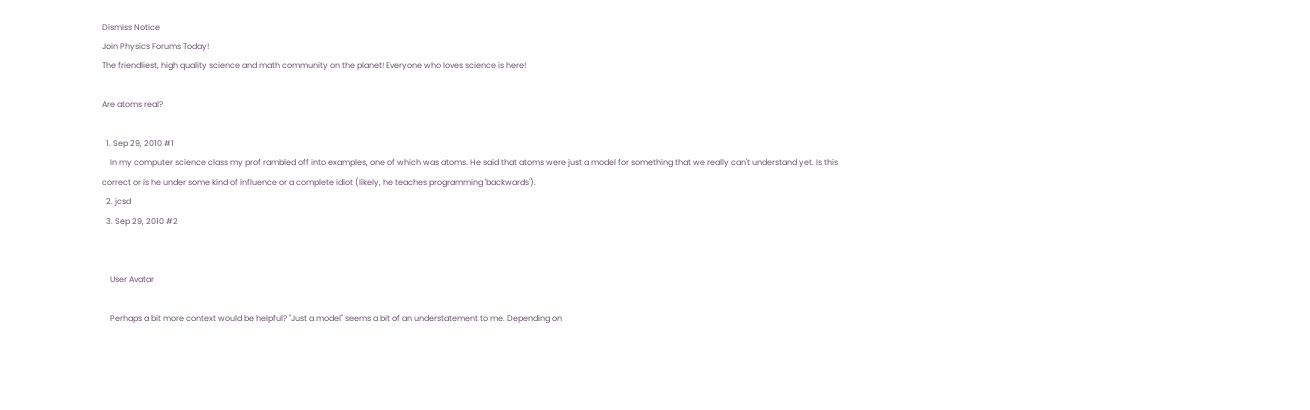Dismiss Notice
Join Physics Forums Today!
The friendliest, high quality science and math community on the planet! Everyone who loves science is here!

Are atoms real?

  1. Sep 29, 2010 #1
    In my computer science class my prof rambled off into examples, one of which was atoms. He said that atoms were just a model for something that we really can't understand yet. Is this correct or is he under some kind of influence or a complete idiot (likely, he teaches programming 'backwards').
  2. jcsd
  3. Sep 29, 2010 #2


    User Avatar

    Perhaps a bit more context would be helpful? "Just a model" seems a bit of an understatement to me. Depending on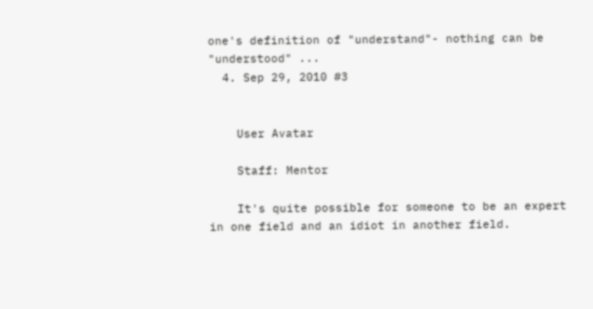one's definition of "understand"- nothing can be "understood" ...
  4. Sep 29, 2010 #3


    User Avatar

    Staff: Mentor

    It's quite possible for someone to be an expert in one field and an idiot in another field.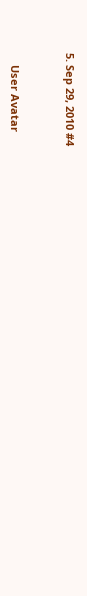5. Sep 29, 2010 #4


    User Avatar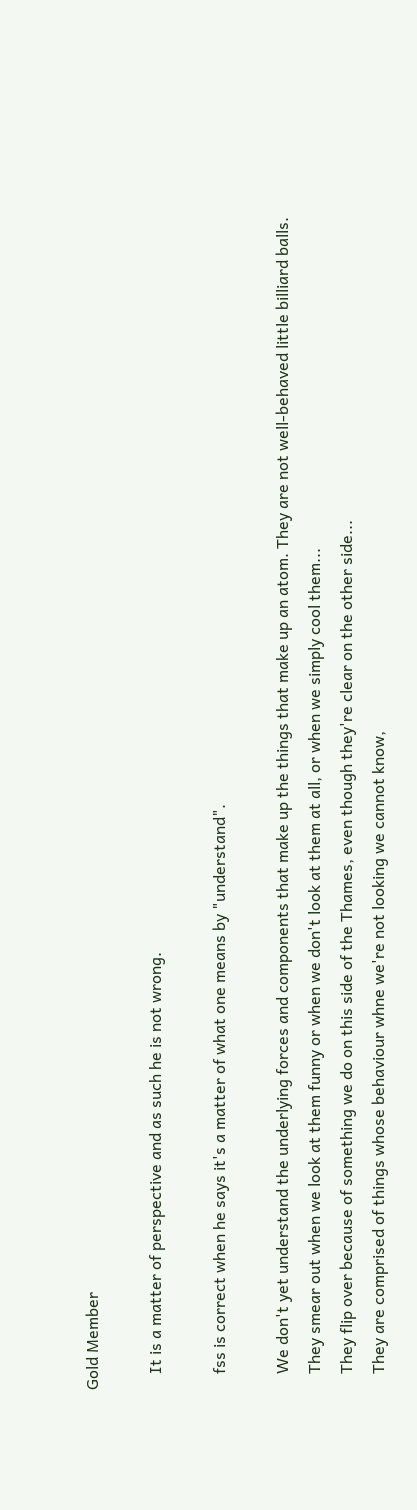Gold Member

    It is a matter of perspective and as such he is not wrong.

    fss is correct when he says it's a matter of what one means by "understand".

    We don't yet understand the underlying forces and components that make up the things that make up an atom. They are not well-behaved little billiard balls.
    They smear out when we look at them funny or when we don't look at them at all, or when we simply cool them...
    They flip over because of something we do on this side of the Thames, even though they're clear on the other side...
    They are comprised of things whose behaviour whne we're not looking we cannot know,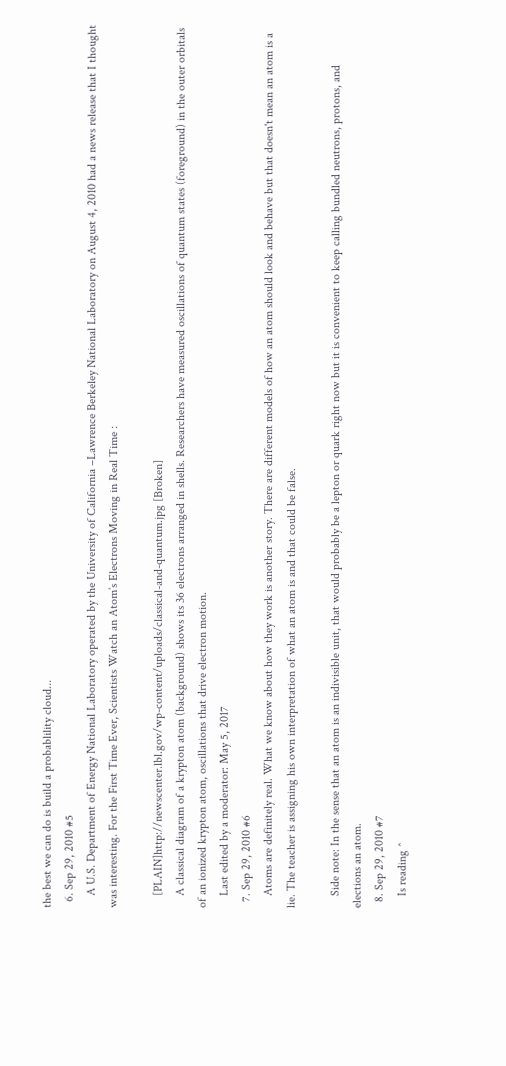the best we can do is build a probablility cloud...
  6. Sep 29, 2010 #5
    A U.S. Department of Energy National Laboratory operated by the University of California –Lawrence Berkeley National Laboratory on August 4, 2010 had a news release that I thought was interesting. For the First Time Ever, Scientists Watch an Atom’s Electrons Moving in Real Time :

    [PLAIN]http://newscenter.lbl.gov/wp-content/uploads/classical-and-quantum.jpg [Broken]
    A classical diagram of a krypton atom (background) shows its 36 electrons arranged in shells. Researchers have measured oscillations of quantum states (foreground) in the outer orbitals of an ionized krypton atom, oscillations that drive electron motion.
    Last edited by a moderator: May 5, 2017
  7. Sep 29, 2010 #6
    Atoms are definitely real. What we know about how they work is another story. There are different models of how an atom should look and behave but that doesn't mean an atom is a lie. The teacher is assigning his own interpretation of what an atom is and that could be false.

    Side note: In the sense that an atom is an indivisible unit, that would probably be a lepton or quark right now but it is convenient to keep calling bundled neutrons, protons, and elections an atom.
  8. Sep 29, 2010 #7
    Is reading ^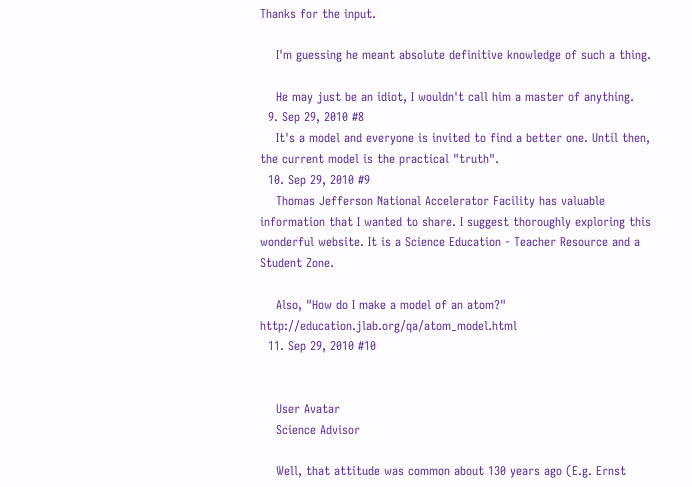Thanks for the input.

    I'm guessing he meant absolute definitive knowledge of such a thing.

    He may just be an idiot, I wouldn't call him a master of anything.
  9. Sep 29, 2010 #8
    It's a model and everyone is invited to find a better one. Until then, the current model is the practical "truth".
  10. Sep 29, 2010 #9
    Thomas Jefferson National Accelerator Facility has valuable information that I wanted to share. I suggest thoroughly exploring this wonderful website. It is a Science Education - Teacher Resource and a Student Zone.

    Also, "How do I make a model of an atom?" http://education.jlab.org/qa/atom_model.html
  11. Sep 29, 2010 #10


    User Avatar
    Science Advisor

    Well, that attitude was common about 130 years ago (E.g. Ernst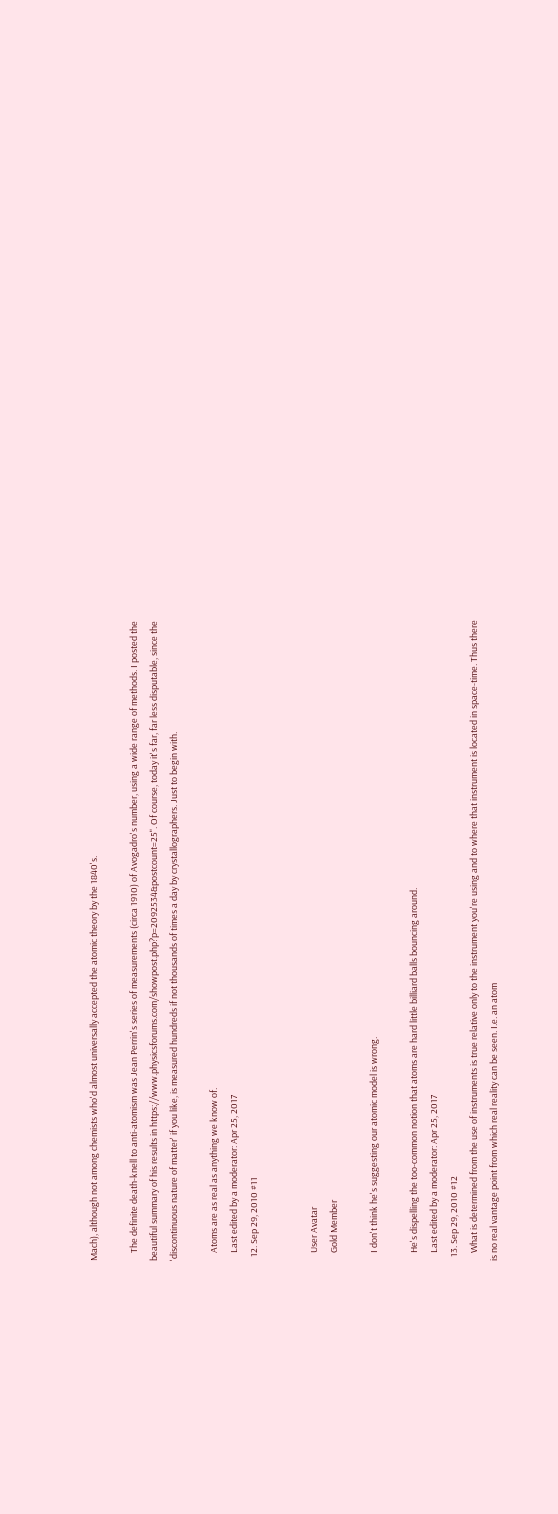Mach), although not among chemists who'd almost universally accepted the atomic theory by the 1840's.

    The definite death-knell to anti-atomism was Jean Perrin's series of measurements (circa 1910) of Avogadro's number, using a wide range of methods. I posted the beautiful summary of his results in https://www.physicsforums.com/showpost.php?p=2092534&postcount=25". Of course, today it's far, far less disputable, since the 'discontinuous nature of matter' if you like, is measured hundreds if not thousands of times a day by crystallographers. Just to begin with.

    Atoms are as real as anything we know of.
    Last edited by a moderator: Apr 25, 2017
  12. Sep 29, 2010 #11


    User Avatar
    Gold Member

    I don't think he's suggesting our atomic model is wrong.

    He's dispelling the too-common notion that atoms are hard little billiard balls bouncing around.
    Last edited by a moderator: Apr 25, 2017
  13. Sep 29, 2010 #12
    What is determined from the use of instruments is true relative only to the instrument you're using and to where that instrument is located in space-time. Thus there is no real vantage point from which real reality can be seen. I.e. an atom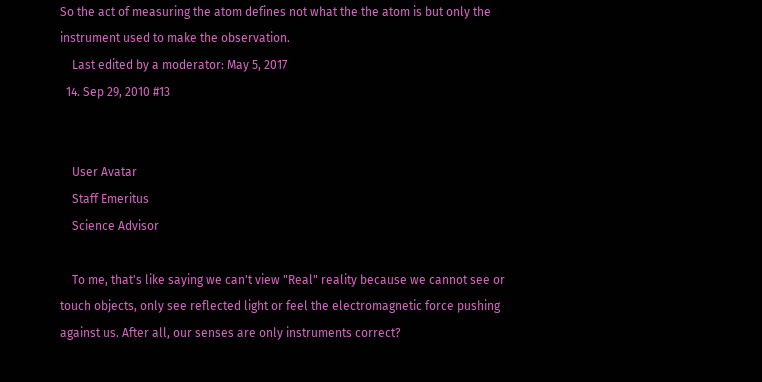So the act of measuring the atom defines not what the the atom is but only the instrument used to make the observation.
    Last edited by a moderator: May 5, 2017
  14. Sep 29, 2010 #13


    User Avatar
    Staff Emeritus
    Science Advisor

    To me, that's like saying we can't view "Real" reality because we cannot see or touch objects, only see reflected light or feel the electromagnetic force pushing against us. After all, our senses are only instruments correct?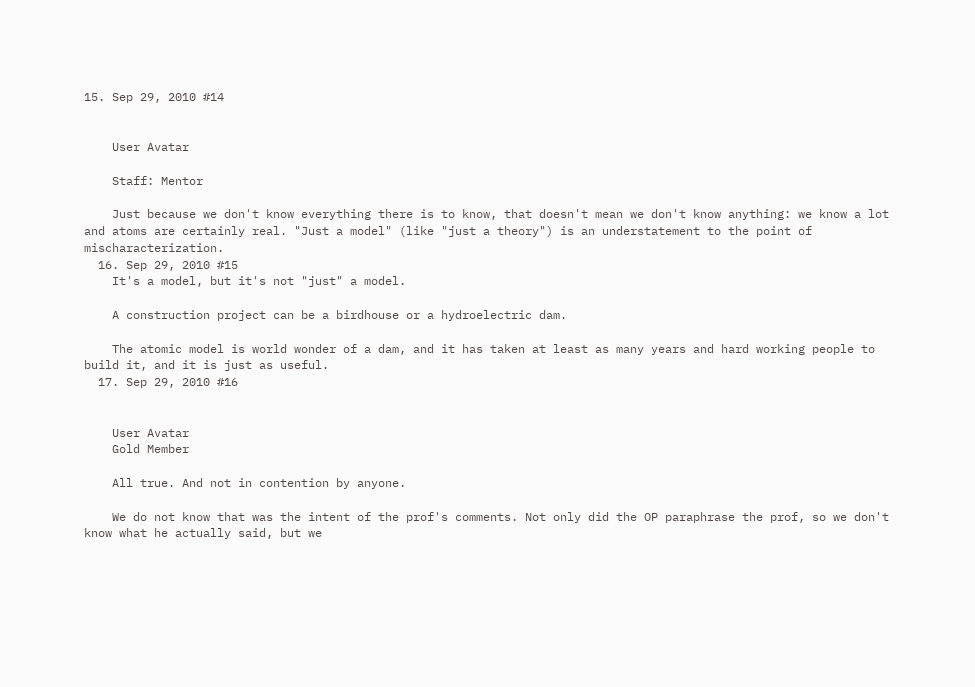15. Sep 29, 2010 #14


    User Avatar

    Staff: Mentor

    Just because we don't know everything there is to know, that doesn't mean we don't know anything: we know a lot and atoms are certainly real. "Just a model" (like "just a theory") is an understatement to the point of mischaracterization.
  16. Sep 29, 2010 #15
    It's a model, but it's not "just" a model.

    A construction project can be a birdhouse or a hydroelectric dam.

    The atomic model is world wonder of a dam, and it has taken at least as many years and hard working people to build it, and it is just as useful.
  17. Sep 29, 2010 #16


    User Avatar
    Gold Member

    All true. And not in contention by anyone.

    We do not know that was the intent of the prof's comments. Not only did the OP paraphrase the prof, so we don't know what he actually said, but we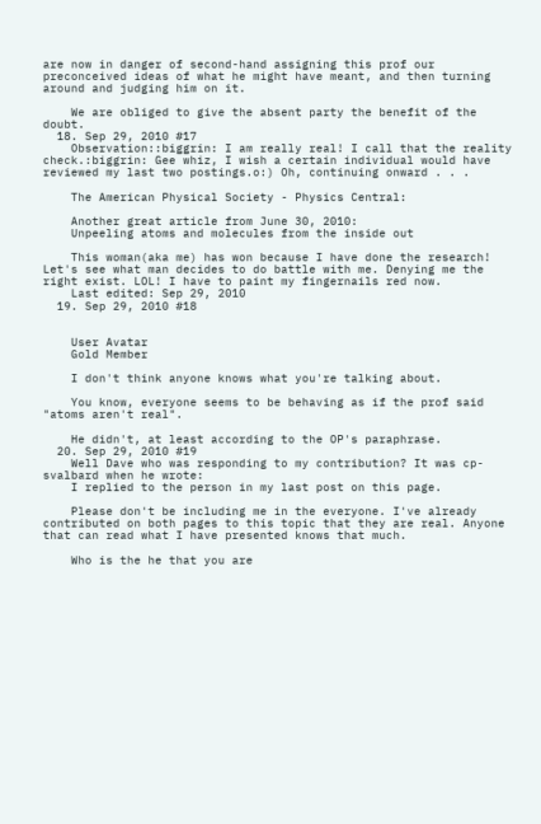are now in danger of second-hand assigning this prof our preconceived ideas of what he might have meant, and then turning around and judging him on it.

    We are obliged to give the absent party the benefit of the doubt.
  18. Sep 29, 2010 #17
    Observation::biggrin: I am really real! I call that the reality check.:biggrin: Gee whiz, I wish a certain individual would have reviewed my last two postings.o:) Oh, continuing onward . . .

    The American Physical Society - Physics Central:

    Another great article from June 30, 2010:
    Unpeeling atoms and molecules from the inside out

    This woman(aka me) has won because I have done the research! Let's see what man decides to do battle with me. Denying me the right exist. LOL! I have to paint my fingernails red now.
    Last edited: Sep 29, 2010
  19. Sep 29, 2010 #18


    User Avatar
    Gold Member

    I don't think anyone knows what you're talking about.

    You know, everyone seems to be behaving as if the prof said "atoms aren't real".

    He didn't, at least according to the OP's paraphrase.
  20. Sep 29, 2010 #19
    Well Dave who was responding to my contribution? It was cp-svalbard when he wrote:
    I replied to the person in my last post on this page.

    Please don't be including me in the everyone. I've already contributed on both pages to this topic that they are real. Anyone that can read what I have presented knows that much.

    Who is the he that you are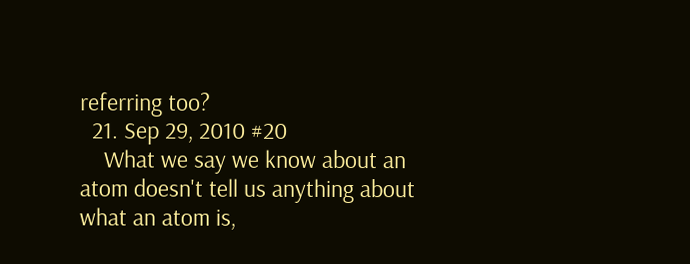referring too?
  21. Sep 29, 2010 #20
    What we say we know about an atom doesn't tell us anything about what an atom is,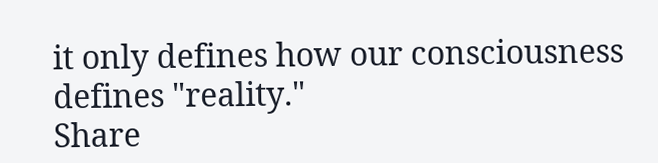it only defines how our consciousness defines "reality."
Share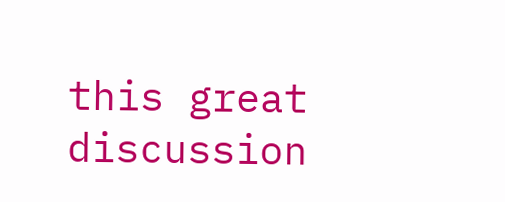this great discussion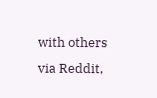with others via Reddit,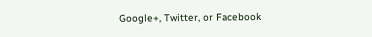Google+, Twitter, or Facebook